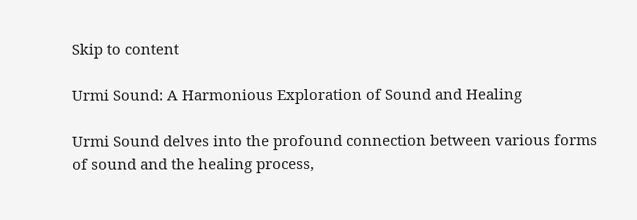Skip to content

Urmi Sound: A Harmonious Exploration of Sound and Healing

Urmi Sound delves into the profound connection between various forms of sound and the healing process,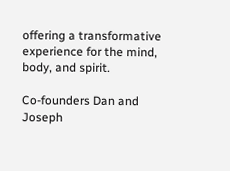offering a transformative experience for the mind, body, and spirit.

Co-founders Dan and Joseph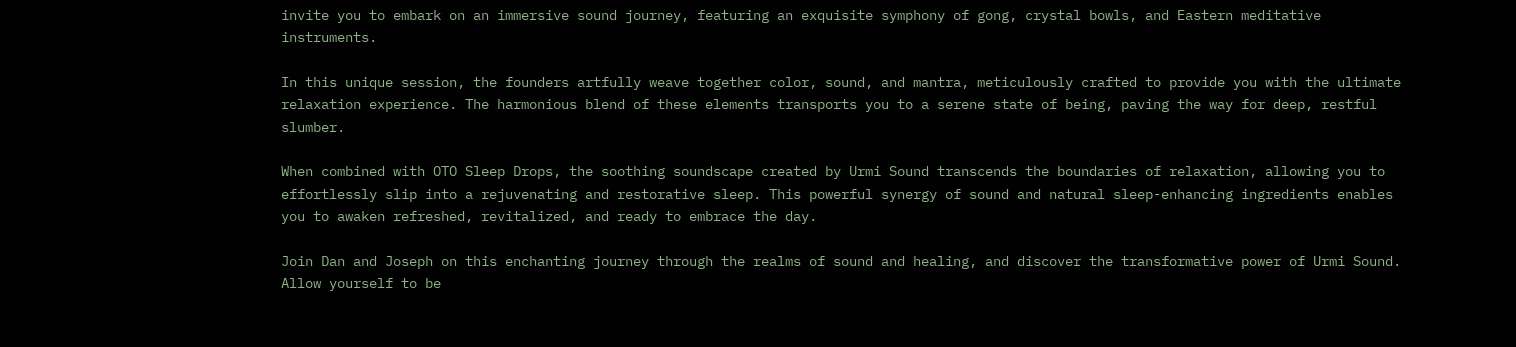invite you to embark on an immersive sound journey, featuring an exquisite symphony of gong, crystal bowls, and Eastern meditative instruments.

In this unique session, the founders artfully weave together color, sound, and mantra, meticulously crafted to provide you with the ultimate relaxation experience. The harmonious blend of these elements transports you to a serene state of being, paving the way for deep, restful slumber.

When combined with OTO Sleep Drops, the soothing soundscape created by Urmi Sound transcends the boundaries of relaxation, allowing you to effortlessly slip into a rejuvenating and restorative sleep. This powerful synergy of sound and natural sleep-enhancing ingredients enables you to awaken refreshed, revitalized, and ready to embrace the day.

Join Dan and Joseph on this enchanting journey through the realms of sound and healing, and discover the transformative power of Urmi Sound. Allow yourself to be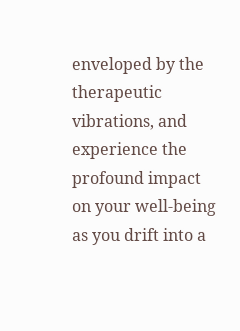enveloped by the therapeutic vibrations, and experience the profound impact on your well-being as you drift into a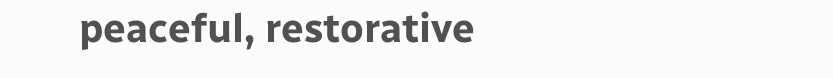peaceful, restorative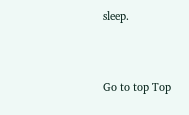sleep.


Go to top Top